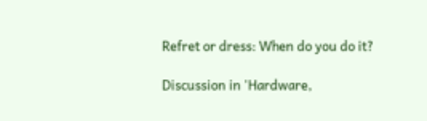Refret or dress: When do you do it?

Discussion in 'Hardware,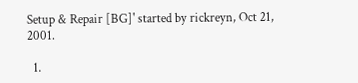Setup & Repair [BG]' started by rickreyn, Oct 21, 2001.

  1.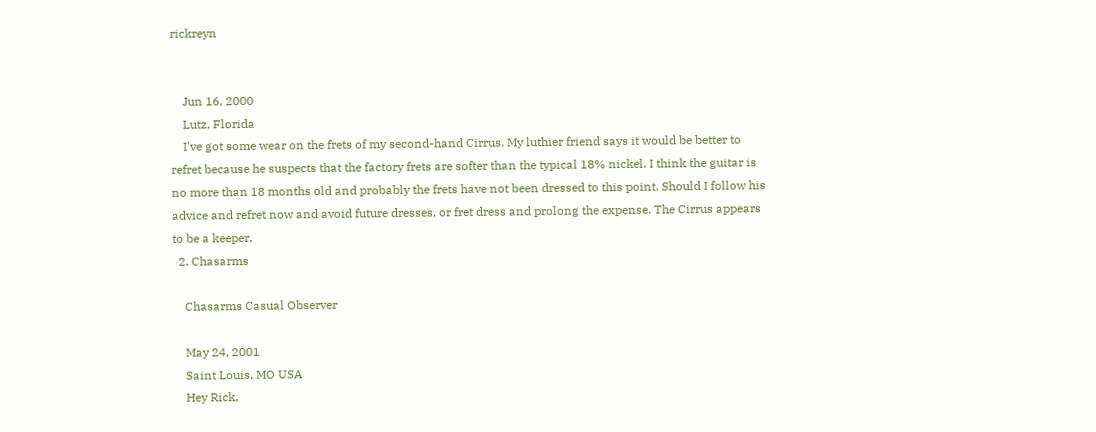rickreyn


    Jun 16, 2000
    Lutz, Florida
    I've got some wear on the frets of my second-hand Cirrus. My luthier friend says it would be better to refret because he suspects that the factory frets are softer than the typical 18% nickel. I think the guitar is no more than 18 months old and probably the frets have not been dressed to this point. Should I follow his advice and refret now and avoid future dresses, or fret dress and prolong the expense. The Cirrus appears to be a keeper.
  2. Chasarms

    Chasarms Casual Observer

    May 24, 2001
    Saint Louis, MO USA
    Hey Rick,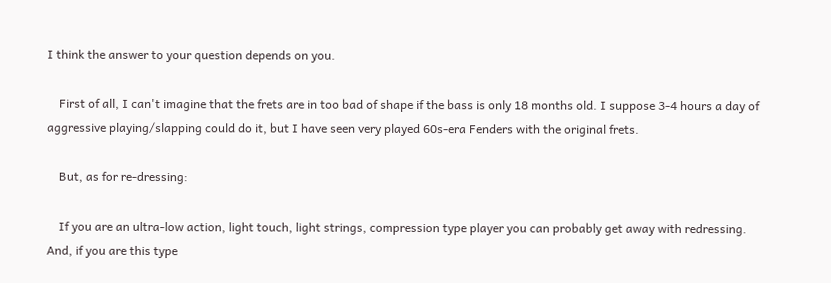I think the answer to your question depends on you.

    First of all, I can't imagine that the frets are in too bad of shape if the bass is only 18 months old. I suppose 3-4 hours a day of aggressive playing/slapping could do it, but I have seen very played 60s-era Fenders with the original frets.

    But, as for re-dressing:

    If you are an ultra-low action, light touch, light strings, compression type player you can probably get away with redressing. And, if you are this type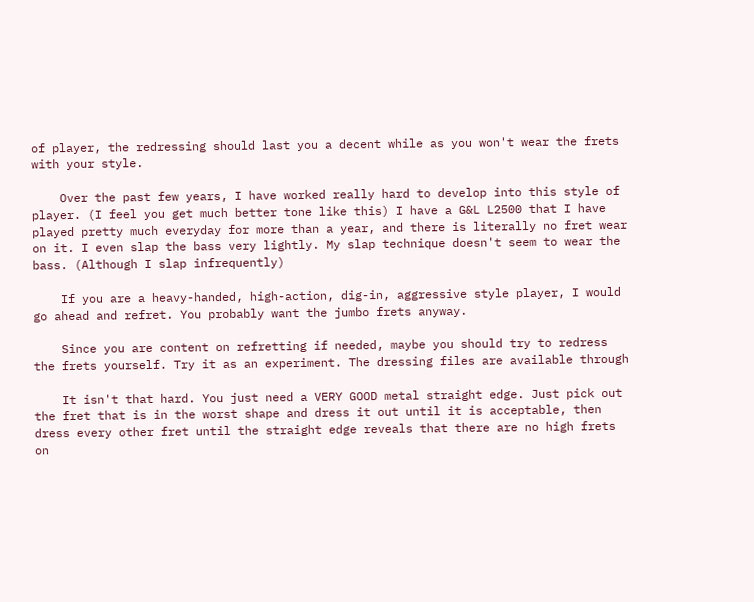of player, the redressing should last you a decent while as you won't wear the frets with your style.

    Over the past few years, I have worked really hard to develop into this style of player. (I feel you get much better tone like this) I have a G&L L2500 that I have played pretty much everyday for more than a year, and there is literally no fret wear on it. I even slap the bass very lightly. My slap technique doesn't seem to wear the bass. (Although I slap infrequently)

    If you are a heavy-handed, high-action, dig-in, aggressive style player, I would go ahead and refret. You probably want the jumbo frets anyway.

    Since you are content on refretting if needed, maybe you should try to redress the frets yourself. Try it as an experiment. The dressing files are available through

    It isn't that hard. You just need a VERY GOOD metal straight edge. Just pick out the fret that is in the worst shape and dress it out until it is acceptable, then dress every other fret until the straight edge reveals that there are no high frets on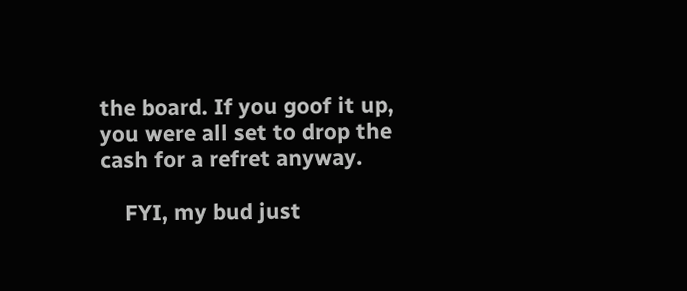the board. If you goof it up, you were all set to drop the cash for a refret anyway.

    FYI, my bud just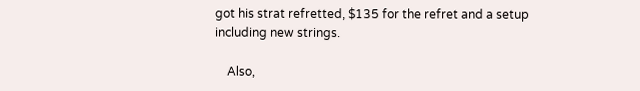got his strat refretted, $135 for the refret and a setup including new strings.

    Also,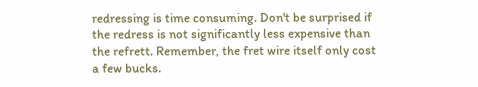redressing is time consuming. Don't be surprised if the redress is not significantly less expensive than the refrett. Remember, the fret wire itself only cost a few bucks.